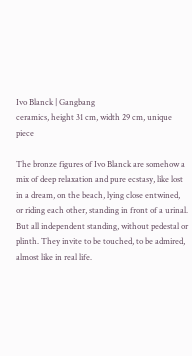Ivo Blanck | Gangbang
ceramics, height 31 cm, width 29 cm, unique piece

The bronze figures of Ivo Blanck are somehow a mix of deep relaxation and pure ecstasy, like lost in a dream, on the beach, lying close entwined, or riding each other, standing in front of a urinal. But all independent standing, without pedestal or plinth. They invite to be touched, to be admired, almost like in real life.